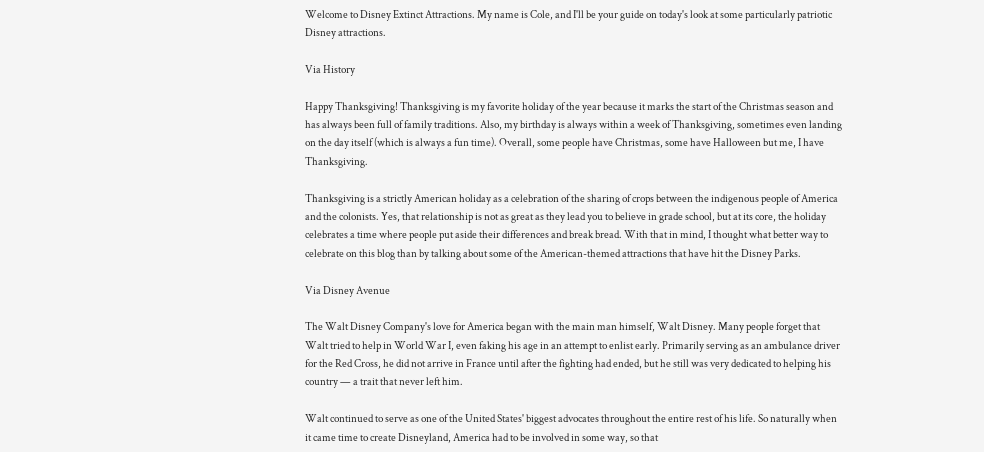Welcome to Disney Extinct Attractions. My name is Cole, and I'll be your guide on today's look at some particularly patriotic Disney attractions.

Via History

Happy Thanksgiving! Thanksgiving is my favorite holiday of the year because it marks the start of the Christmas season and has always been full of family traditions. Also, my birthday is always within a week of Thanksgiving, sometimes even landing on the day itself (which is always a fun time). Overall, some people have Christmas, some have Halloween but me, I have Thanksgiving.

Thanksgiving is a strictly American holiday as a celebration of the sharing of crops between the indigenous people of America and the colonists. Yes, that relationship is not as great as they lead you to believe in grade school, but at its core, the holiday celebrates a time where people put aside their differences and break bread. With that in mind, I thought what better way to celebrate on this blog than by talking about some of the American-themed attractions that have hit the Disney Parks.

Via Disney Avenue

The Walt Disney Company's love for America began with the main man himself, Walt Disney. Many people forget that Walt tried to help in World War I, even faking his age in an attempt to enlist early. Primarily serving as an ambulance driver for the Red Cross, he did not arrive in France until after the fighting had ended, but he still was very dedicated to helping his country — a trait that never left him.

Walt continued to serve as one of the United States' biggest advocates throughout the entire rest of his life. So naturally when it came time to create Disneyland, America had to be involved in some way, so that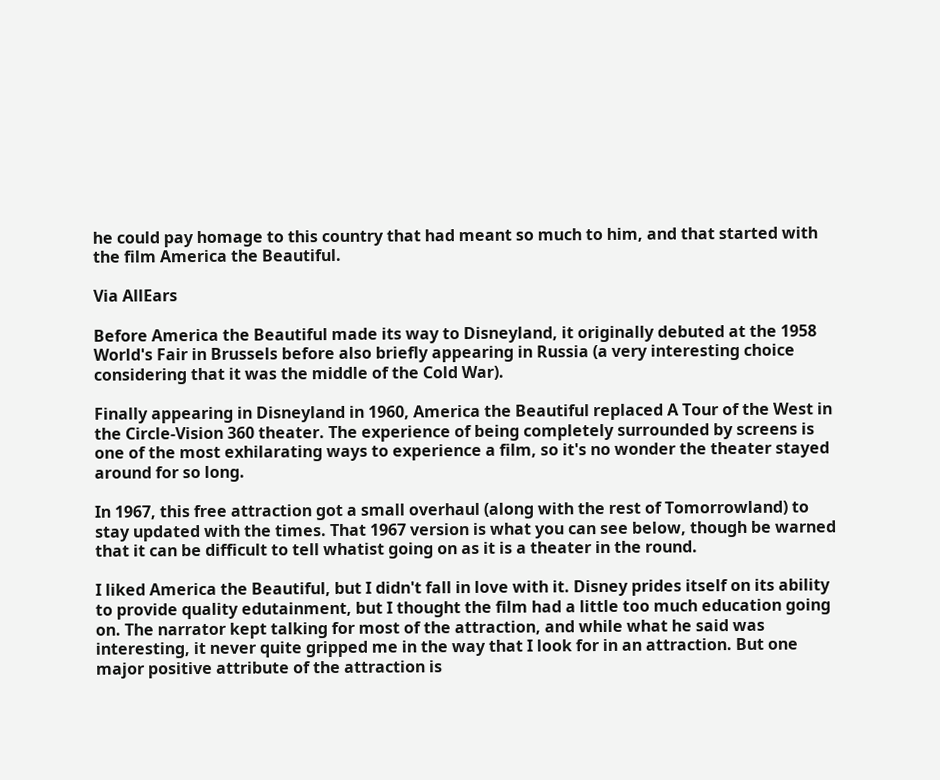he could pay homage to this country that had meant so much to him, and that started with the film America the Beautiful.

Via AllEars

Before America the Beautiful made its way to Disneyland, it originally debuted at the 1958 World's Fair in Brussels before also briefly appearing in Russia (a very interesting choice considering that it was the middle of the Cold War).

Finally appearing in Disneyland in 1960, America the Beautiful replaced A Tour of the West in the Circle-Vision 360 theater. The experience of being completely surrounded by screens is one of the most exhilarating ways to experience a film, so it's no wonder the theater stayed around for so long.

In 1967, this free attraction got a small overhaul (along with the rest of Tomorrowland) to stay updated with the times. That 1967 version is what you can see below, though be warned that it can be difficult to tell whatist going on as it is a theater in the round.

I liked America the Beautiful, but I didn't fall in love with it. Disney prides itself on its ability to provide quality edutainment, but I thought the film had a little too much education going on. The narrator kept talking for most of the attraction, and while what he said was interesting, it never quite gripped me in the way that I look for in an attraction. But one major positive attribute of the attraction is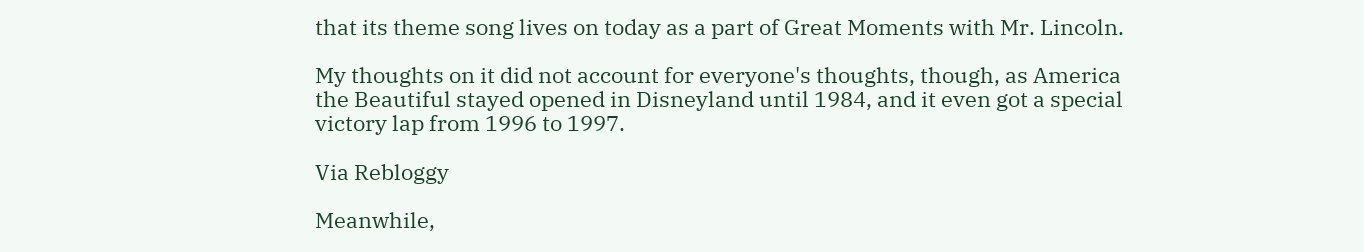that its theme song lives on today as a part of Great Moments with Mr. Lincoln.

My thoughts on it did not account for everyone's thoughts, though, as America the Beautiful stayed opened in Disneyland until 1984, and it even got a special victory lap from 1996 to 1997.

Via Rebloggy

Meanwhile,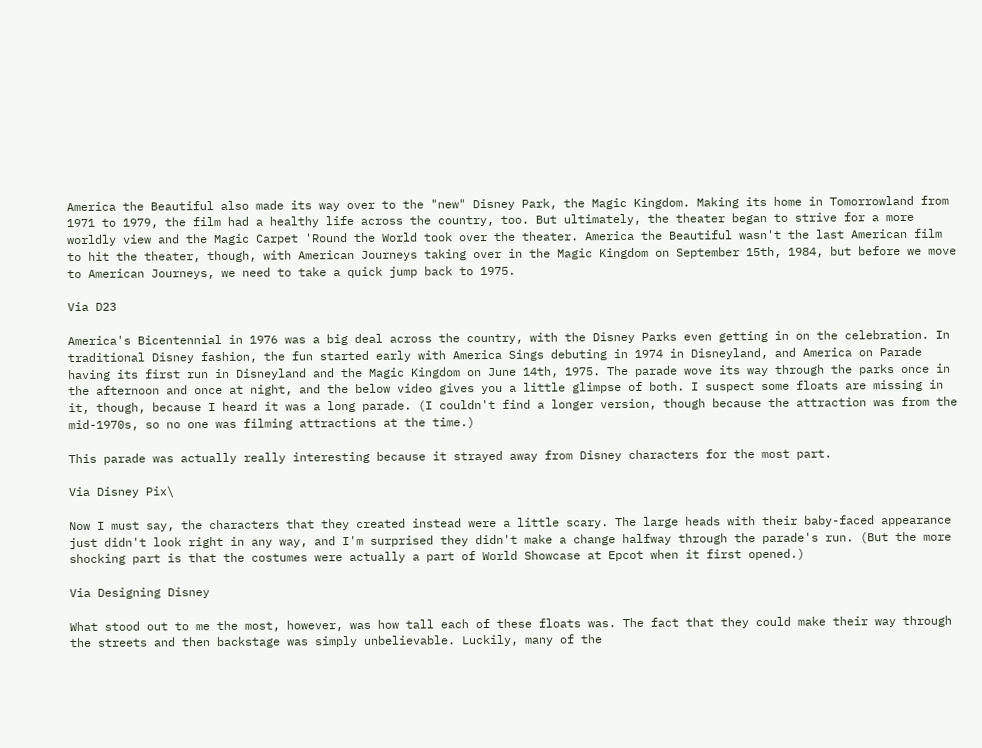America the Beautiful also made its way over to the "new" Disney Park, the Magic Kingdom. Making its home in Tomorrowland from 1971 to 1979, the film had a healthy life across the country, too. But ultimately, the theater began to strive for a more worldly view and the Magic Carpet 'Round the World took over the theater. America the Beautiful wasn't the last American film to hit the theater, though, with American Journeys taking over in the Magic Kingdom on September 15th, 1984, but before we move to American Journeys, we need to take a quick jump back to 1975.

Via D23

America's Bicentennial in 1976 was a big deal across the country, with the Disney Parks even getting in on the celebration. In traditional Disney fashion, the fun started early with America Sings debuting in 1974 in Disneyland, and America on Parade having its first run in Disneyland and the Magic Kingdom on June 14th, 1975. The parade wove its way through the parks once in the afternoon and once at night, and the below video gives you a little glimpse of both. I suspect some floats are missing in it, though, because I heard it was a long parade. (I couldn't find a longer version, though because the attraction was from the mid-1970s, so no one was filming attractions at the time.)

This parade was actually really interesting because it strayed away from Disney characters for the most part.

Via Disney Pix\

Now I must say, the characters that they created instead were a little scary. The large heads with their baby-faced appearance just didn't look right in any way, and I'm surprised they didn't make a change halfway through the parade's run. (But the more shocking part is that the costumes were actually a part of World Showcase at Epcot when it first opened.)

Via Designing Disney

What stood out to me the most, however, was how tall each of these floats was. The fact that they could make their way through the streets and then backstage was simply unbelievable. Luckily, many of the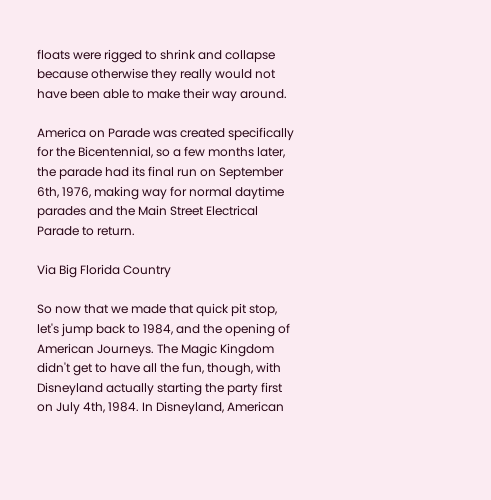floats were rigged to shrink and collapse because otherwise they really would not have been able to make their way around.

America on Parade was created specifically for the Bicentennial, so a few months later, the parade had its final run on September 6th, 1976, making way for normal daytime parades and the Main Street Electrical Parade to return.

Via Big Florida Country

So now that we made that quick pit stop, let's jump back to 1984, and the opening of American Journeys. The Magic Kingdom didn't get to have all the fun, though, with Disneyland actually starting the party first on July 4th, 1984. In Disneyland, American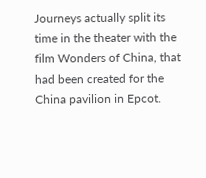Journeys actually split its time in the theater with the film Wonders of China, that had been created for the China pavilion in Epcot.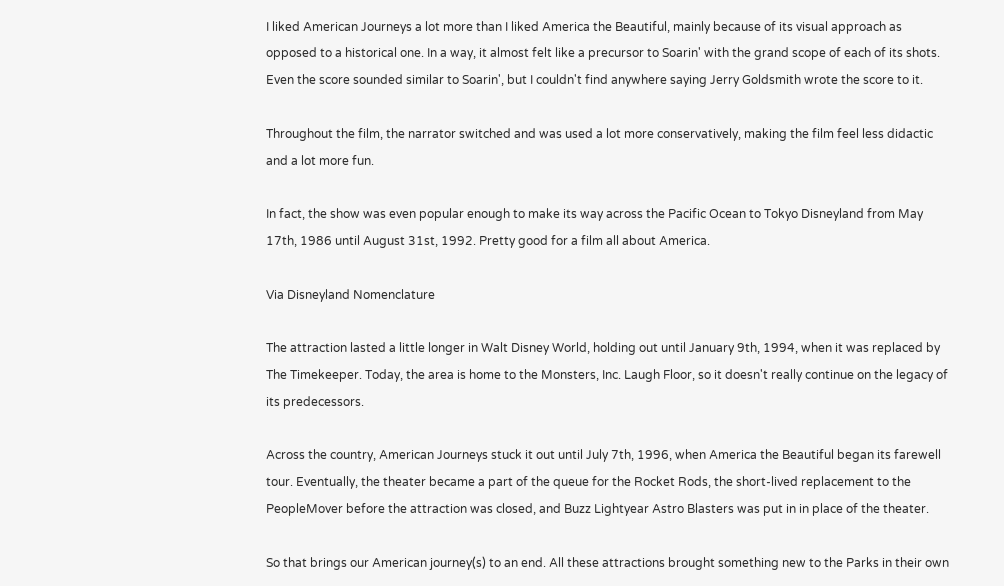I liked American Journeys a lot more than I liked America the Beautiful, mainly because of its visual approach as opposed to a historical one. In a way, it almost felt like a precursor to Soarin' with the grand scope of each of its shots. Even the score sounded similar to Soarin', but I couldn't find anywhere saying Jerry Goldsmith wrote the score to it.

Throughout the film, the narrator switched and was used a lot more conservatively, making the film feel less didactic and a lot more fun.

In fact, the show was even popular enough to make its way across the Pacific Ocean to Tokyo Disneyland from May 17th, 1986 until August 31st, 1992. Pretty good for a film all about America.

Via Disneyland Nomenclature

The attraction lasted a little longer in Walt Disney World, holding out until January 9th, 1994, when it was replaced by The Timekeeper. Today, the area is home to the Monsters, Inc. Laugh Floor, so it doesn't really continue on the legacy of its predecessors.

Across the country, American Journeys stuck it out until July 7th, 1996, when America the Beautiful began its farewell tour. Eventually, the theater became a part of the queue for the Rocket Rods, the short-lived replacement to the PeopleMover before the attraction was closed, and Buzz Lightyear Astro Blasters was put in in place of the theater.

So that brings our American journey(s) to an end. All these attractions brought something new to the Parks in their own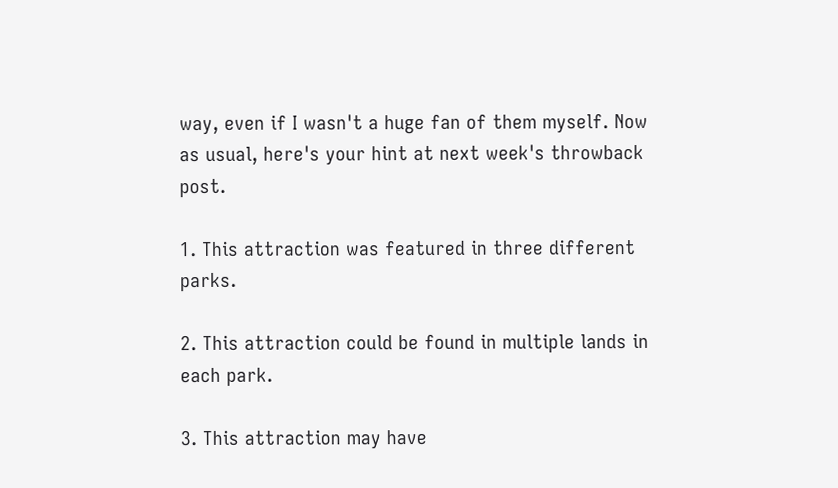way, even if I wasn't a huge fan of them myself. Now as usual, here's your hint at next week's throwback post.

1. This attraction was featured in three different parks.

2. This attraction could be found in multiple lands in each park.

3. This attraction may have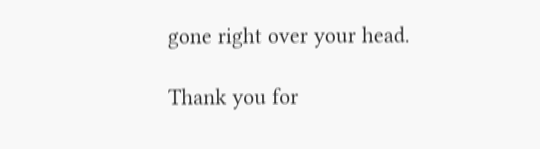gone right over your head.

Thank you for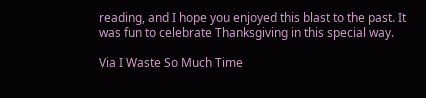reading, and I hope you enjoyed this blast to the past. It was fun to celebrate Thanksgiving in this special way.

Via I Waste So Much Time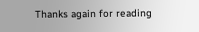Thanks again for reading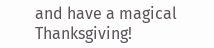and have a magical Thanksgiving!